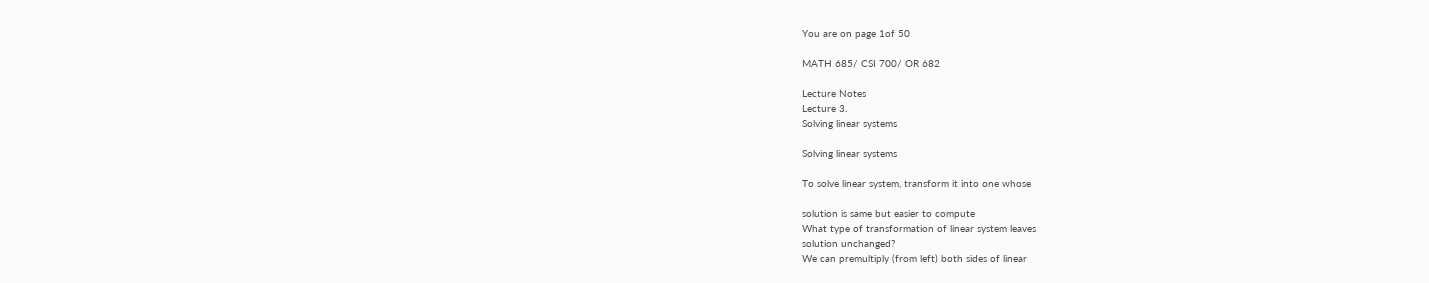You are on page 1of 50

MATH 685/ CSI 700/ OR 682

Lecture Notes
Lecture 3.
Solving linear systems

Solving linear systems

To solve linear system, transform it into one whose

solution is same but easier to compute
What type of transformation of linear system leaves
solution unchanged?
We can premultiply (from left) both sides of linear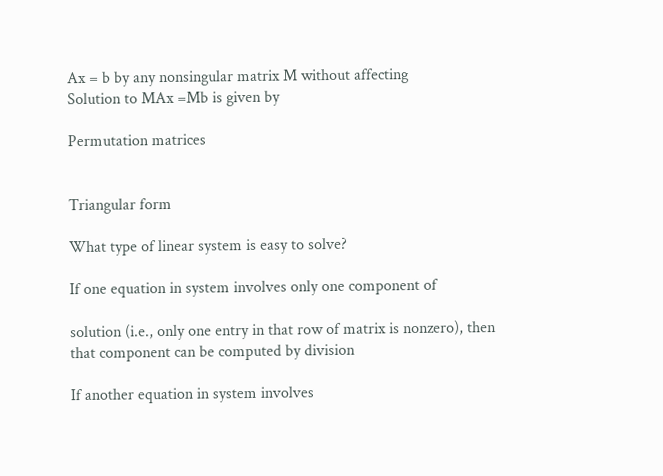Ax = b by any nonsingular matrix M without affecting
Solution to MAx =Mb is given by

Permutation matrices


Triangular form

What type of linear system is easy to solve?

If one equation in system involves only one component of

solution (i.e., only one entry in that row of matrix is nonzero), then
that component can be computed by division

If another equation in system involves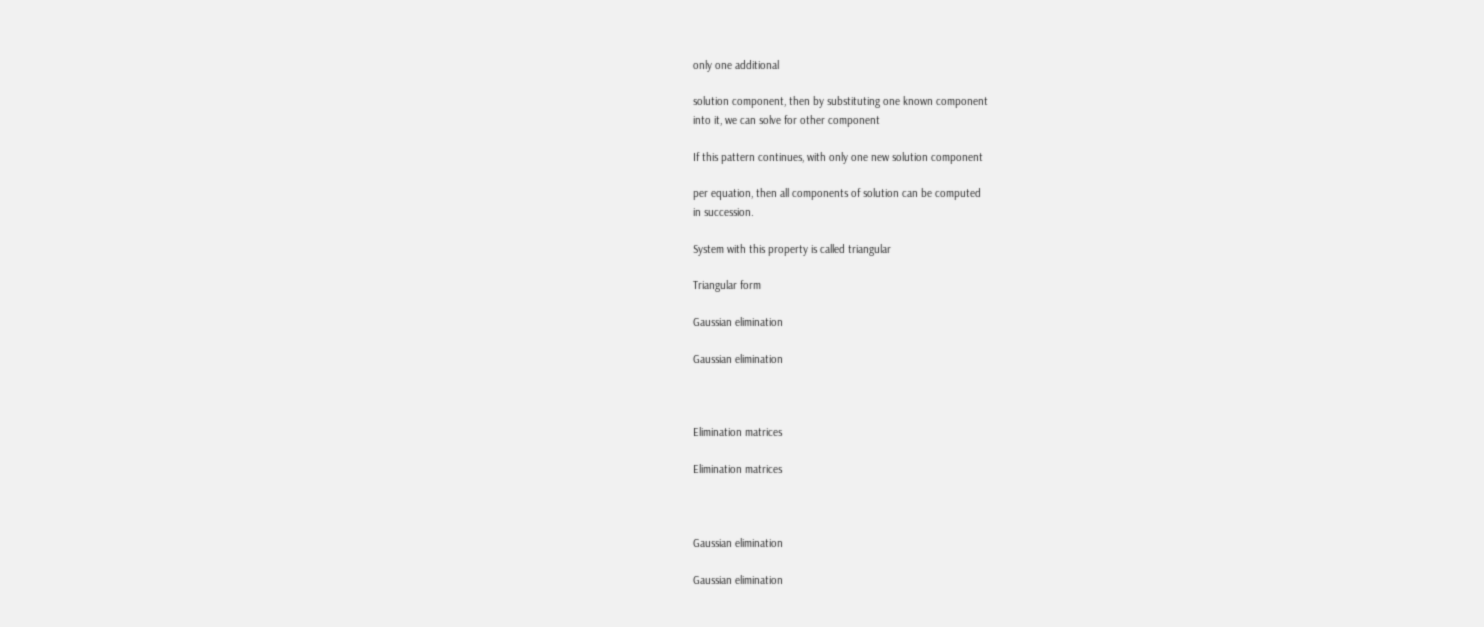only one additional

solution component, then by substituting one known component
into it, we can solve for other component

If this pattern continues, with only one new solution component

per equation, then all components of solution can be computed
in succession.

System with this property is called triangular

Triangular form

Gaussian elimination

Gaussian elimination



Elimination matrices

Elimination matrices



Gaussian elimination

Gaussian elimination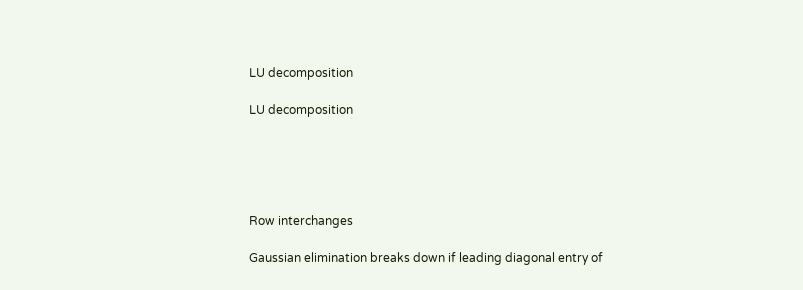LU decomposition

LU decomposition





Row interchanges

Gaussian elimination breaks down if leading diagonal entry of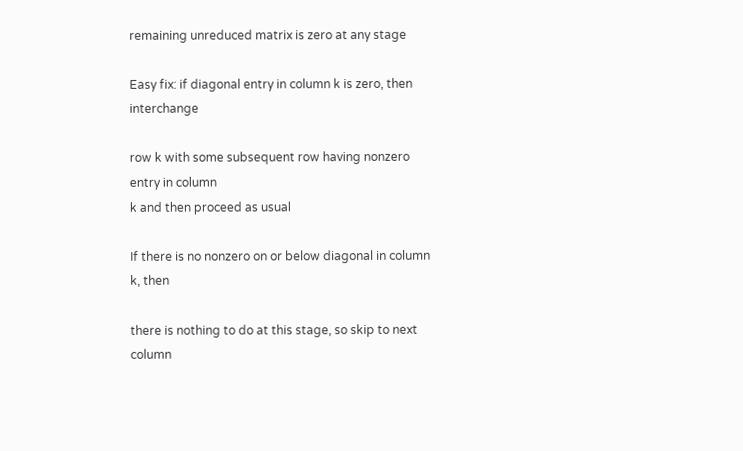remaining unreduced matrix is zero at any stage

Easy fix: if diagonal entry in column k is zero, then interchange

row k with some subsequent row having nonzero entry in column
k and then proceed as usual

If there is no nonzero on or below diagonal in column k, then

there is nothing to do at this stage, so skip to next column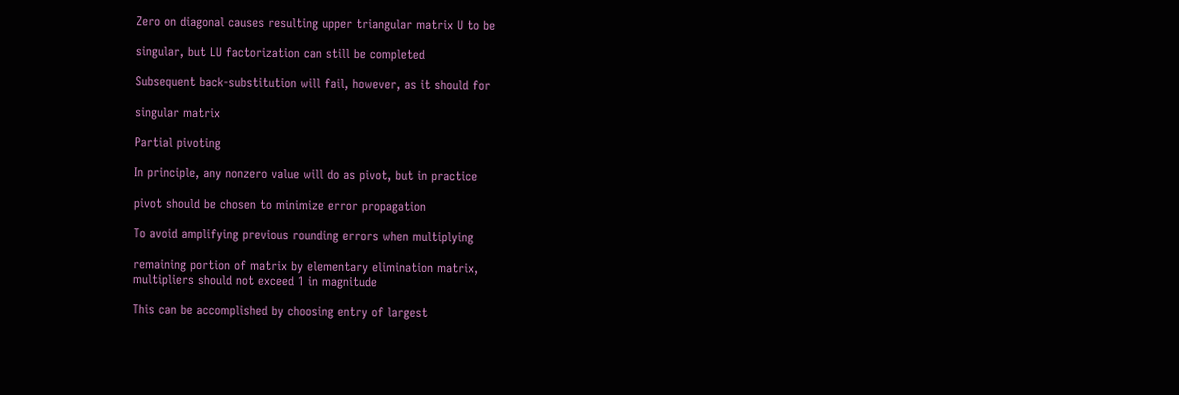Zero on diagonal causes resulting upper triangular matrix U to be

singular, but LU factorization can still be completed

Subsequent back-substitution will fail, however, as it should for

singular matrix

Partial pivoting

In principle, any nonzero value will do as pivot, but in practice

pivot should be chosen to minimize error propagation

To avoid amplifying previous rounding errors when multiplying

remaining portion of matrix by elementary elimination matrix,
multipliers should not exceed 1 in magnitude

This can be accomplished by choosing entry of largest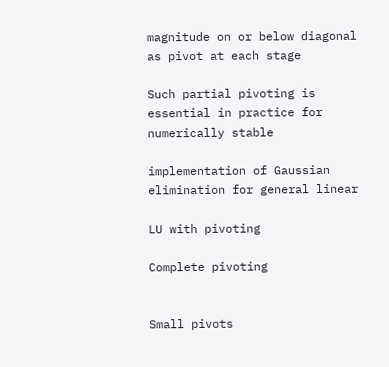magnitude on or below diagonal as pivot at each stage

Such partial pivoting is essential in practice for numerically stable

implementation of Gaussian elimination for general linear

LU with pivoting

Complete pivoting


Small pivots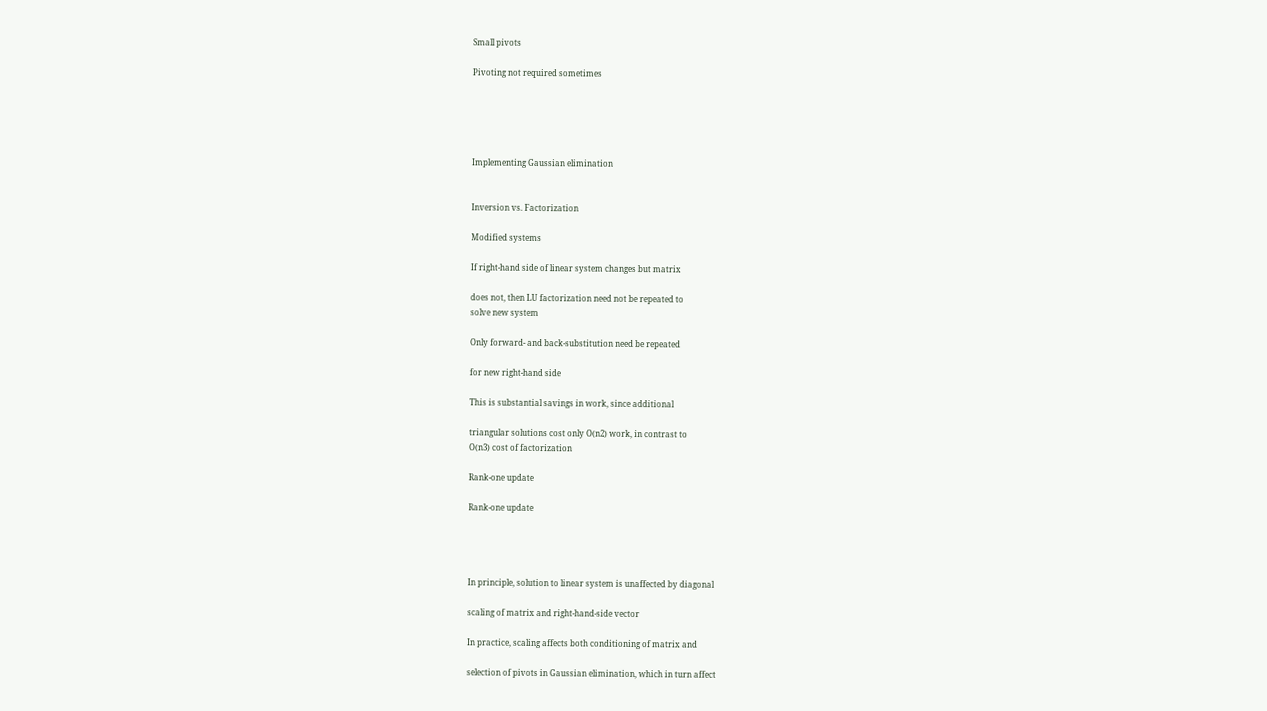Small pivots

Pivoting not required sometimes





Implementing Gaussian elimination


Inversion vs. Factorization

Modified systems

If right-hand side of linear system changes but matrix

does not, then LU factorization need not be repeated to
solve new system

Only forward- and back-substitution need be repeated

for new right-hand side

This is substantial savings in work, since additional

triangular solutions cost only O(n2) work, in contrast to
O(n3) cost of factorization

Rank-one update

Rank-one update




In principle, solution to linear system is unaffected by diagonal

scaling of matrix and right-hand-side vector

In practice, scaling affects both conditioning of matrix and

selection of pivots in Gaussian elimination, which in turn affect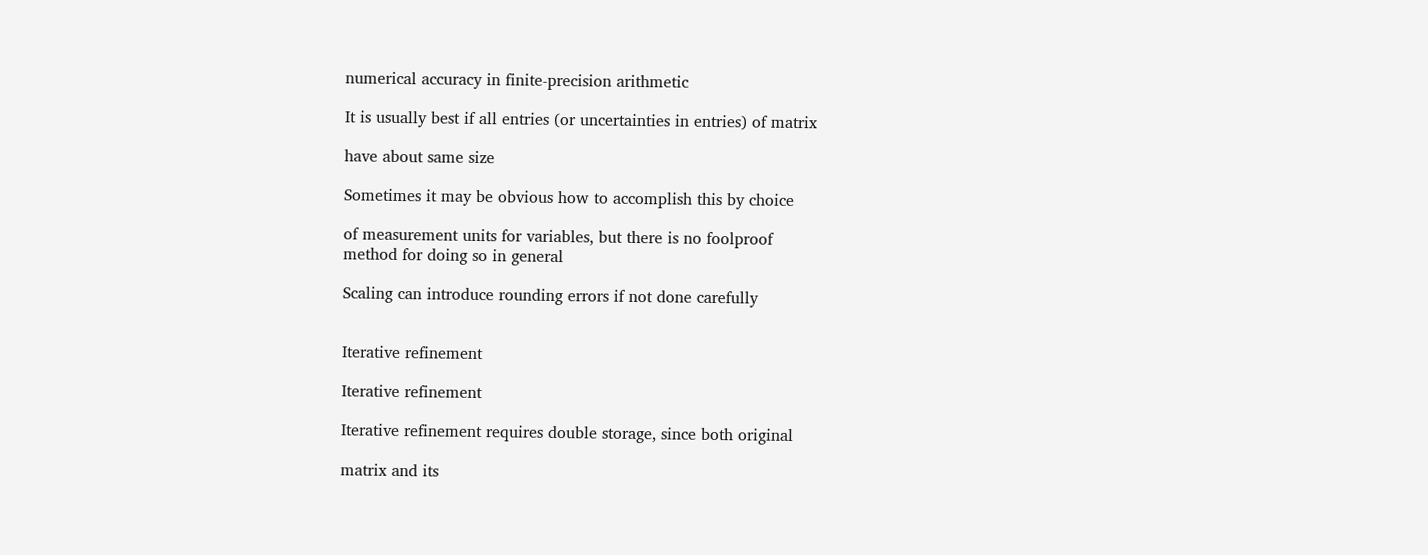numerical accuracy in finite-precision arithmetic

It is usually best if all entries (or uncertainties in entries) of matrix

have about same size

Sometimes it may be obvious how to accomplish this by choice

of measurement units for variables, but there is no foolproof
method for doing so in general

Scaling can introduce rounding errors if not done carefully


Iterative refinement

Iterative refinement

Iterative refinement requires double storage, since both original

matrix and its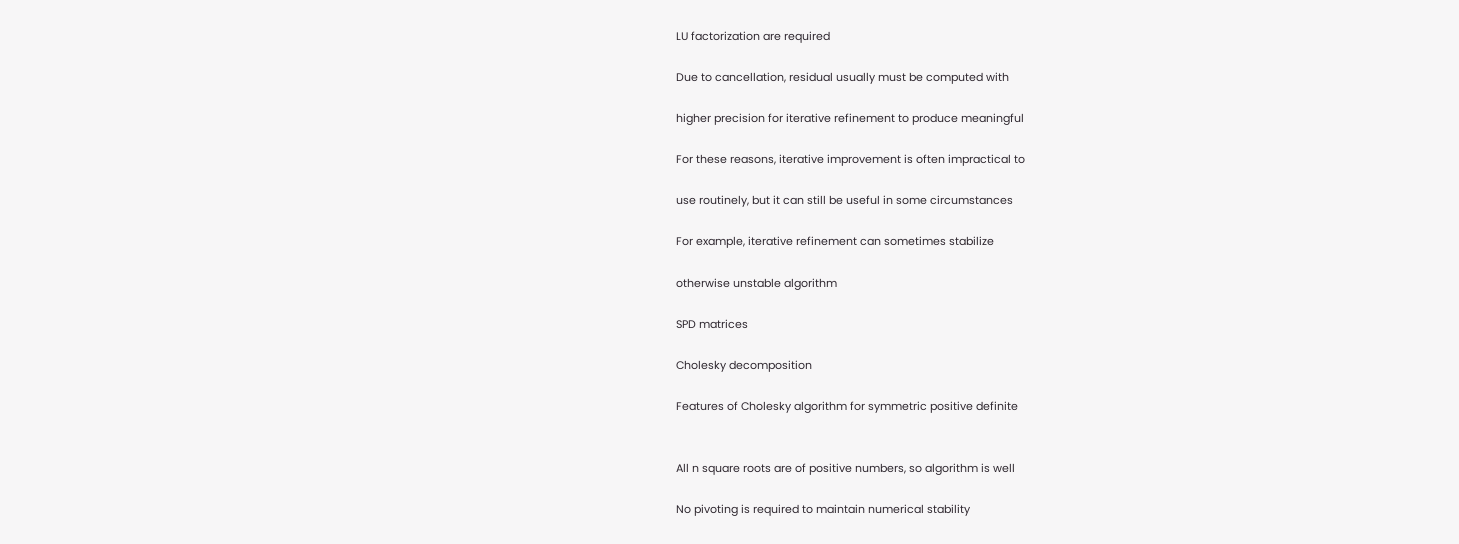LU factorization are required

Due to cancellation, residual usually must be computed with

higher precision for iterative refinement to produce meaningful

For these reasons, iterative improvement is often impractical to

use routinely, but it can still be useful in some circumstances

For example, iterative refinement can sometimes stabilize

otherwise unstable algorithm

SPD matrices

Cholesky decomposition

Features of Cholesky algorithm for symmetric positive definite


All n square roots are of positive numbers, so algorithm is well

No pivoting is required to maintain numerical stability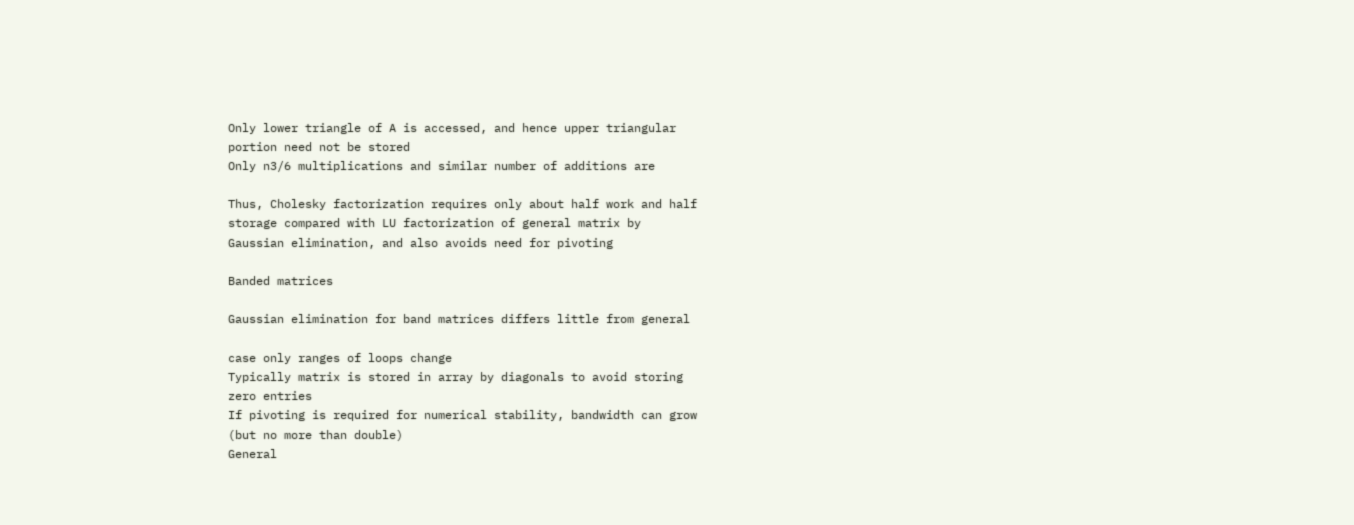Only lower triangle of A is accessed, and hence upper triangular
portion need not be stored
Only n3/6 multiplications and similar number of additions are

Thus, Cholesky factorization requires only about half work and half
storage compared with LU factorization of general matrix by
Gaussian elimination, and also avoids need for pivoting

Banded matrices

Gaussian elimination for band matrices differs little from general

case only ranges of loops change
Typically matrix is stored in array by diagonals to avoid storing
zero entries
If pivoting is required for numerical stability, bandwidth can grow
(but no more than double)
General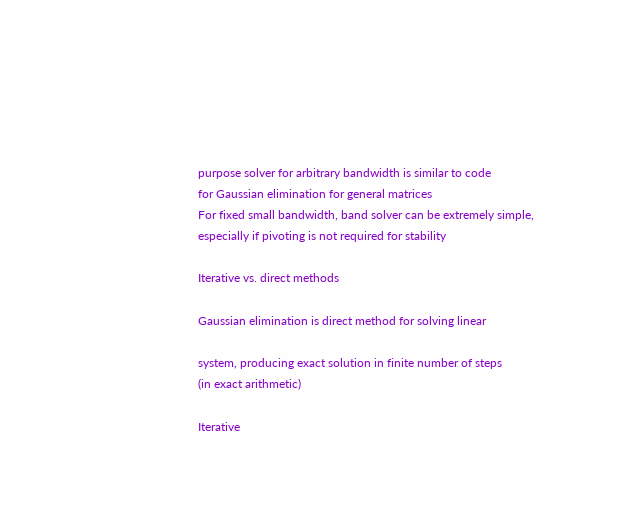purpose solver for arbitrary bandwidth is similar to code
for Gaussian elimination for general matrices
For fixed small bandwidth, band solver can be extremely simple,
especially if pivoting is not required for stability

Iterative vs. direct methods

Gaussian elimination is direct method for solving linear

system, producing exact solution in finite number of steps
(in exact arithmetic)

Iterative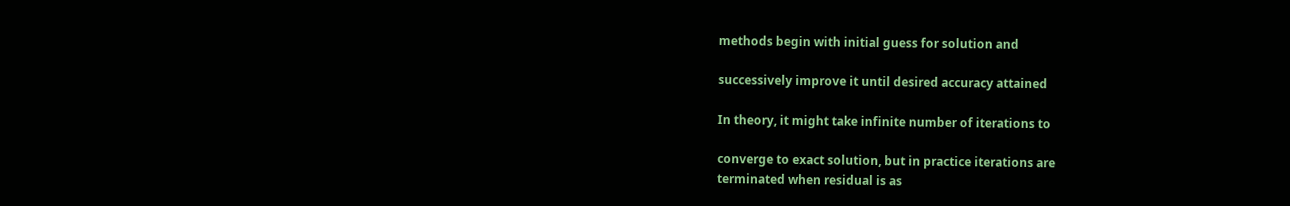methods begin with initial guess for solution and

successively improve it until desired accuracy attained

In theory, it might take infinite number of iterations to

converge to exact solution, but in practice iterations are
terminated when residual is as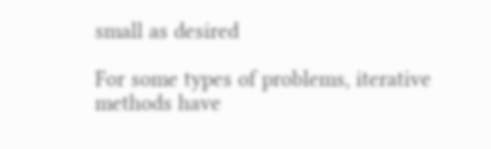small as desired

For some types of problems, iterative methods have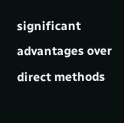significant advantages over direct methods